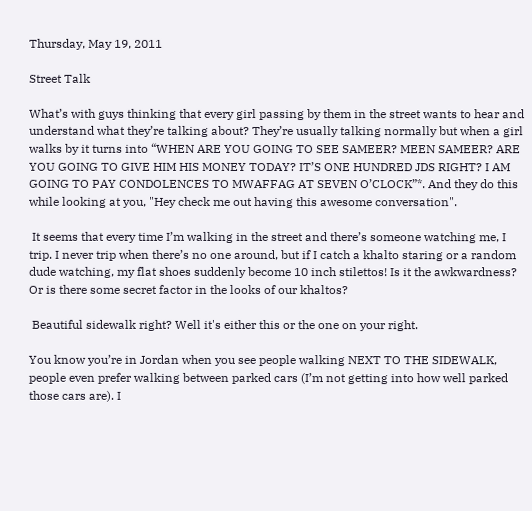Thursday, May 19, 2011

Street Talk

What’s with guys thinking that every girl passing by them in the street wants to hear and understand what they’re talking about? They’re usually talking normally but when a girl walks by it turns into “WHEN ARE YOU GOING TO SEE SAMEER? MEEN SAMEER? ARE YOU GOING TO GIVE HIM HIS MONEY TODAY? IT’S ONE HUNDRED JDS RIGHT? I AM GOING TO PAY CONDOLENCES TO MWAFFAG AT SEVEN O’CLOCK”*. And they do this while looking at you, "Hey check me out having this awesome conversation".

 It seems that every time I’m walking in the street and there’s someone watching me, I trip. I never trip when there’s no one around, but if I catch a khalto staring or a random dude watching, my flat shoes suddenly become 10 inch stilettos! Is it the awkwardness? Or is there some secret factor in the looks of our khaltos?

 Beautiful sidewalk right? Well it's either this or the one on your right.

You know you’re in Jordan when you see people walking NEXT TO THE SIDEWALK, people even prefer walking between parked cars (I’m not getting into how well parked those cars are). I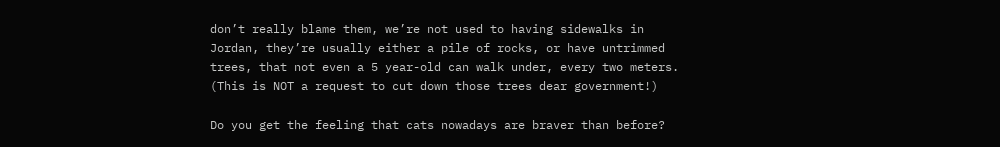don’t really blame them, we’re not used to having sidewalks in Jordan, they’re usually either a pile of rocks, or have untrimmed trees, that not even a 5 year-old can walk under, every two meters. (This is NOT a request to cut down those trees dear government!)

Do you get the feeling that cats nowadays are braver than before?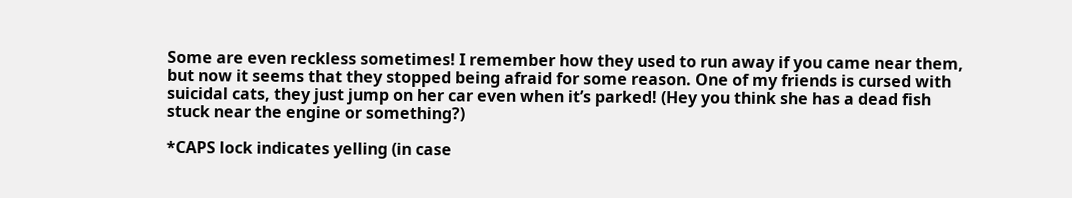Some are even reckless sometimes! I remember how they used to run away if you came near them, but now it seems that they stopped being afraid for some reason. One of my friends is cursed with suicidal cats, they just jump on her car even when it’s parked! (Hey you think she has a dead fish stuck near the engine or something?)

*CAPS lock indicates yelling (in case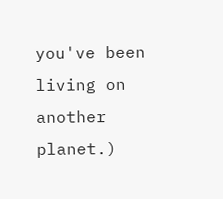you've been living on another planet.)